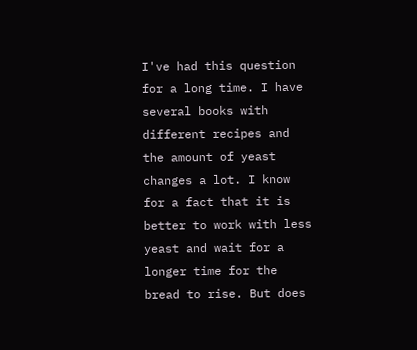I've had this question for a long time. I have several books with different recipes and the amount of yeast changes a lot. I know for a fact that it is better to work with less yeast and wait for a longer time for the bread to rise. But does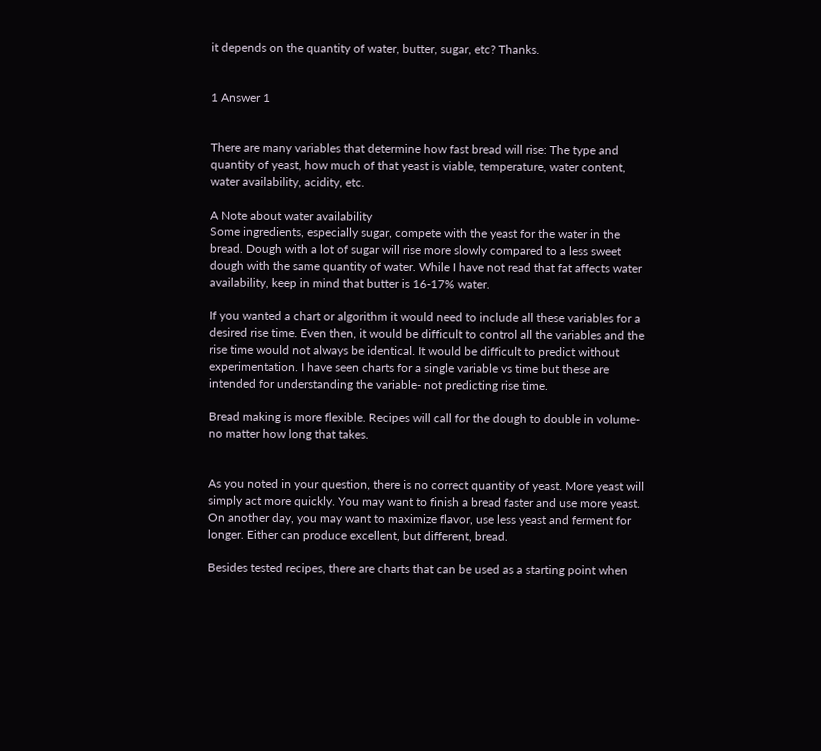it depends on the quantity of water, butter, sugar, etc? Thanks.


1 Answer 1


There are many variables that determine how fast bread will rise: The type and quantity of yeast, how much of that yeast is viable, temperature, water content, water availability, acidity, etc.

A Note about water availability
Some ingredients, especially sugar, compete with the yeast for the water in the bread. Dough with a lot of sugar will rise more slowly compared to a less sweet dough with the same quantity of water. While I have not read that fat affects water availability, keep in mind that butter is 16-17% water.

If you wanted a chart or algorithm it would need to include all these variables for a desired rise time. Even then, it would be difficult to control all the variables and the rise time would not always be identical. It would be difficult to predict without experimentation. I have seen charts for a single variable vs time but these are intended for understanding the variable- not predicting rise time.

Bread making is more flexible. Recipes will call for the dough to double in volume- no matter how long that takes.


As you noted in your question, there is no correct quantity of yeast. More yeast will simply act more quickly. You may want to finish a bread faster and use more yeast. On another day, you may want to maximize flavor, use less yeast and ferment for longer. Either can produce excellent, but different, bread.

Besides tested recipes, there are charts that can be used as a starting point when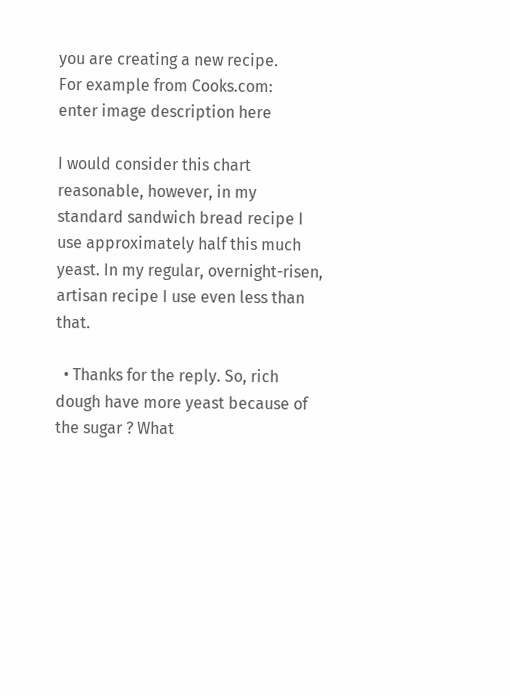you are creating a new recipe.
For example from Cooks.com:
enter image description here

I would consider this chart reasonable, however, in my standard sandwich bread recipe I use approximately half this much yeast. In my regular, overnight-risen, artisan recipe I use even less than that.

  • Thanks for the reply. So, rich dough have more yeast because of the sugar ? What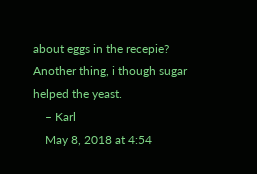about eggs in the recepie? Another thing, i though sugar helped the yeast.
    – Karl
    May 8, 2018 at 4:54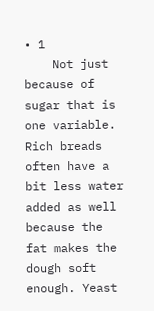• 1
    Not just because of sugar that is one variable. Rich breads often have a bit less water added as well because the fat makes the dough soft enough. Yeast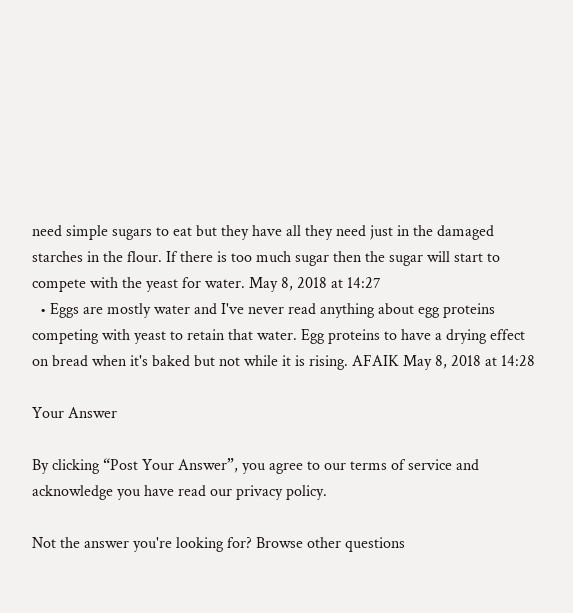need simple sugars to eat but they have all they need just in the damaged starches in the flour. If there is too much sugar then the sugar will start to compete with the yeast for water. May 8, 2018 at 14:27
  • Eggs are mostly water and I've never read anything about egg proteins competing with yeast to retain that water. Egg proteins to have a drying effect on bread when it's baked but not while it is rising. AFAIK May 8, 2018 at 14:28

Your Answer

By clicking “Post Your Answer”, you agree to our terms of service and acknowledge you have read our privacy policy.

Not the answer you're looking for? Browse other questions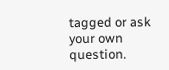tagged or ask your own question.